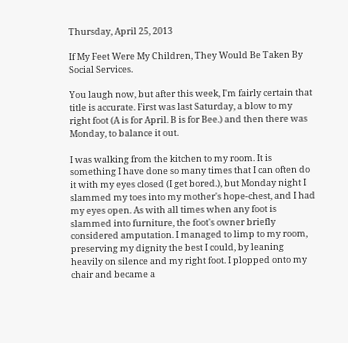Thursday, April 25, 2013

If My Feet Were My Children, They Would Be Taken By Social Services.

You laugh now, but after this week, I'm fairly certain that title is accurate. First was last Saturday, a blow to my right foot (A is for April. B is for Bee.) and then there was Monday, to balance it out.

I was walking from the kitchen to my room. It is something I have done so many times that I can often do it with my eyes closed (I get bored.), but Monday night I slammed my toes into my mother's hope-chest, and I had my eyes open. As with all times when any foot is slammed into furniture, the foot's owner briefly considered amputation. I managed to limp to my room, preserving my dignity the best I could, by leaning heavily on silence and my right foot. I plopped onto my chair and became a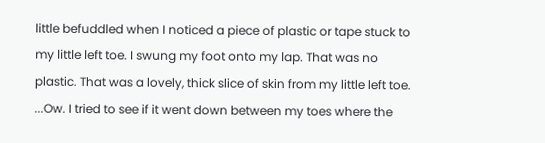little befuddled when I noticed a piece of plastic or tape stuck to my little left toe. I swung my foot onto my lap. That was no plastic. That was a lovely, thick slice of skin from my little left toe. ...Ow. I tried to see if it went down between my toes where the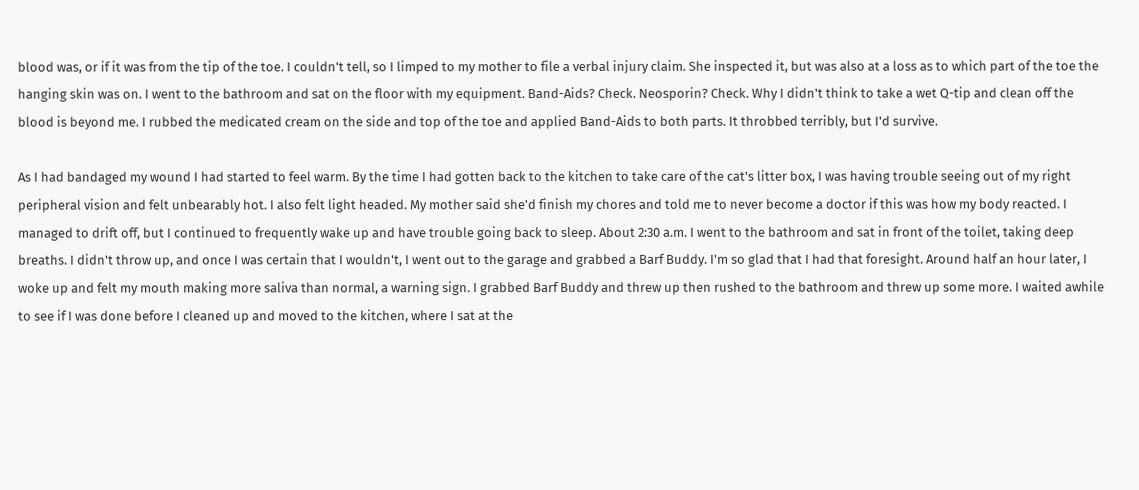blood was, or if it was from the tip of the toe. I couldn't tell, so I limped to my mother to file a verbal injury claim. She inspected it, but was also at a loss as to which part of the toe the hanging skin was on. I went to the bathroom and sat on the floor with my equipment. Band-Aids? Check. Neosporin? Check. Why I didn't think to take a wet Q-tip and clean off the blood is beyond me. I rubbed the medicated cream on the side and top of the toe and applied Band-Aids to both parts. It throbbed terribly, but I'd survive.

As I had bandaged my wound I had started to feel warm. By the time I had gotten back to the kitchen to take care of the cat's litter box, I was having trouble seeing out of my right peripheral vision and felt unbearably hot. I also felt light headed. My mother said she'd finish my chores and told me to never become a doctor if this was how my body reacted. I managed to drift off, but I continued to frequently wake up and have trouble going back to sleep. About 2:30 a.m. I went to the bathroom and sat in front of the toilet, taking deep breaths. I didn't throw up, and once I was certain that I wouldn't, I went out to the garage and grabbed a Barf Buddy. I'm so glad that I had that foresight. Around half an hour later, I woke up and felt my mouth making more saliva than normal, a warning sign. I grabbed Barf Buddy and threw up then rushed to the bathroom and threw up some more. I waited awhile to see if I was done before I cleaned up and moved to the kitchen, where I sat at the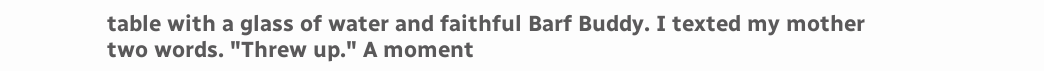table with a glass of water and faithful Barf Buddy. I texted my mother two words. "Threw up." A moment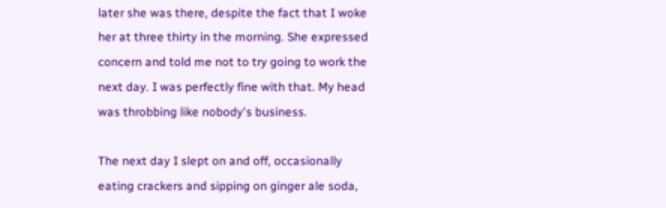later she was there, despite the fact that I woke her at three thirty in the morning. She expressed concern and told me not to try going to work the next day. I was perfectly fine with that. My head was throbbing like nobody's business.

The next day I slept on and off, occasionally eating crackers and sipping on ginger ale soda,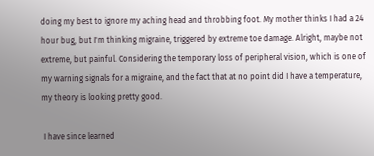doing my best to ignore my aching head and throbbing foot. My mother thinks I had a 24 hour bug, but I'm thinking migraine, triggered by extreme toe damage. Alright, maybe not extreme, but painful. Considering the temporary loss of peripheral vision, which is one of my warning signals for a migraine, and the fact that at no point did I have a temperature, my theory is looking pretty good.

 I have since learned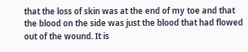that the loss of skin was at the end of my toe and that the blood on the side was just the blood that had flowed out of the wound. It is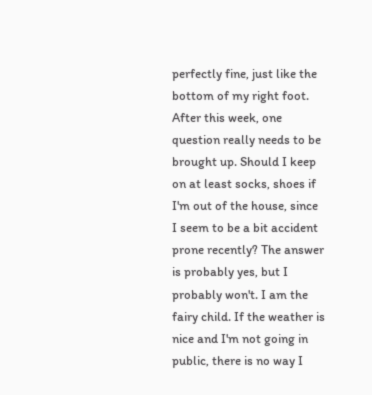perfectly fine, just like the bottom of my right foot. After this week, one question really needs to be brought up. Should I keep on at least socks, shoes if I'm out of the house, since I seem to be a bit accident prone recently? The answer is probably yes, but I probably won't. I am the fairy child. If the weather is nice and I'm not going in public, there is no way I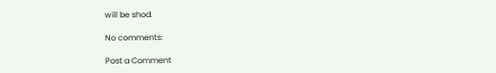will be shod.

No comments:

Post a Comment